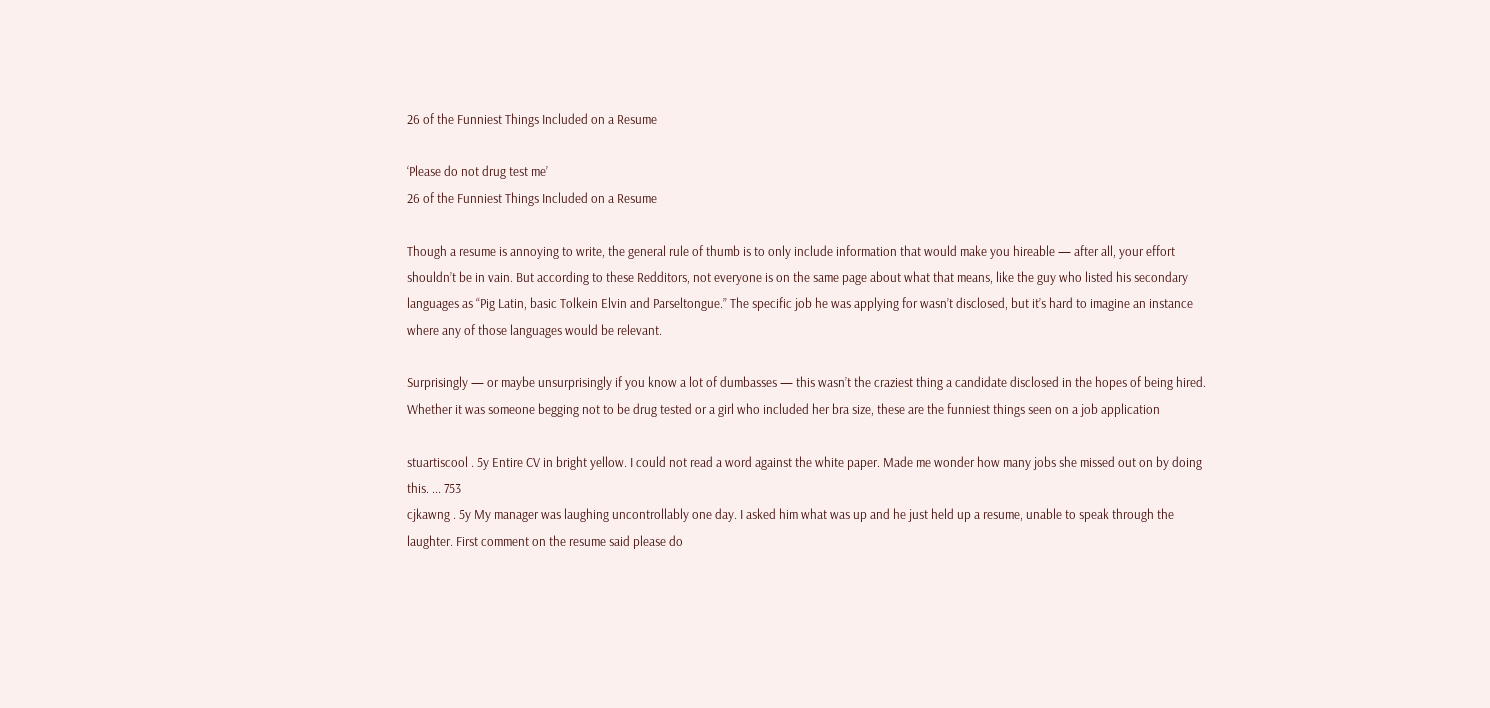26 of the Funniest Things Included on a Resume

‘Please do not drug test me’
26 of the Funniest Things Included on a Resume

Though a resume is annoying to write, the general rule of thumb is to only include information that would make you hireable — after all, your effort shouldn’t be in vain. But according to these Redditors, not everyone is on the same page about what that means, like the guy who listed his secondary languages as “Pig Latin, basic Tolkein Elvin and Parseltongue.” The specific job he was applying for wasn’t disclosed, but it’s hard to imagine an instance where any of those languages would be relevant.

Surprisingly — or maybe unsurprisingly if you know a lot of dumbasses — this wasn’t the craziest thing a candidate disclosed in the hopes of being hired. Whether it was someone begging not to be drug tested or a girl who included her bra size, these are the funniest things seen on a job application

stuartiscool . 5y Entire CV in bright yellow. I could not read a word against the white paper. Made me wonder how many jobs she missed out on by doing this. ... 753
cjkawng . 5y My manager was laughing uncontrollably one day. I asked him what was up and he just held up a resume, unable to speak through the laughter. First comment on the resume said please do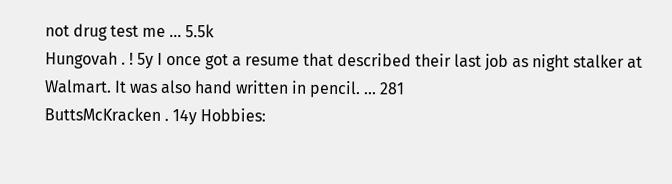not drug test me ... 5.5k
Hungovah . ! 5y I once got a resume that described their last job as night stalker at Walmart. It was also hand written in pencil. ... 281
ButtsMcKracken . 14y Hobbies: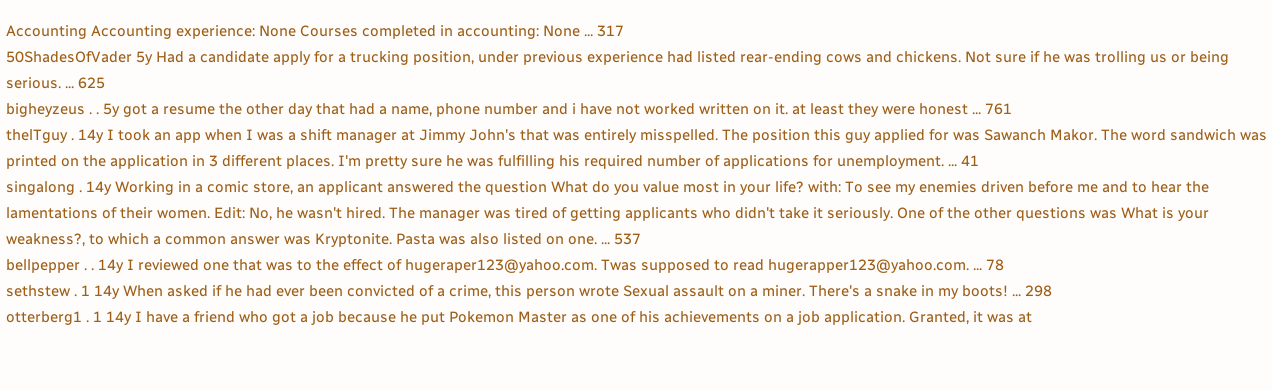Accounting Accounting experience: None Courses completed in accounting: None ... 317
50ShadesOfVader 5y Had a candidate apply for a trucking position, under previous experience had listed rear-ending cows and chickens. Not sure if he was trolling us or being serious. ... 625
bigheyzeus . . 5y got a resume the other day that had a name, phone number and i have not worked written on it. at least they were honest ... 761
thelTguy . 14y I took an app when I was a shift manager at Jimmy John's that was entirely misspelled. The position this guy applied for was Sawanch Makor. The word sandwich was printed on the application in 3 different places. I'm pretty sure he was fulfilling his required number of applications for unemployment. ... 41
singalong . 14y Working in a comic store, an applicant answered the question What do you value most in your life? with: To see my enemies driven before me and to hear the lamentations of their women. Edit: No, he wasn't hired. The manager was tired of getting applicants who didn't take it seriously. One of the other questions was What is your weakness?, to which a common answer was Kryptonite. Pasta was also listed on one. ... 537
bellpepper . . 14y I reviewed one that was to the effect of hugeraper123@yahoo.com. Twas supposed to read hugerapper123@yahoo.com. ... 78
sethstew . 1 14y When asked if he had ever been convicted of a crime, this person wrote Sexual assault on a miner. There's a snake in my boots! ... 298
otterberg1 . 1 14y I have a friend who got a job because he put Pokemon Master as one of his achievements on a job application. Granted, it was at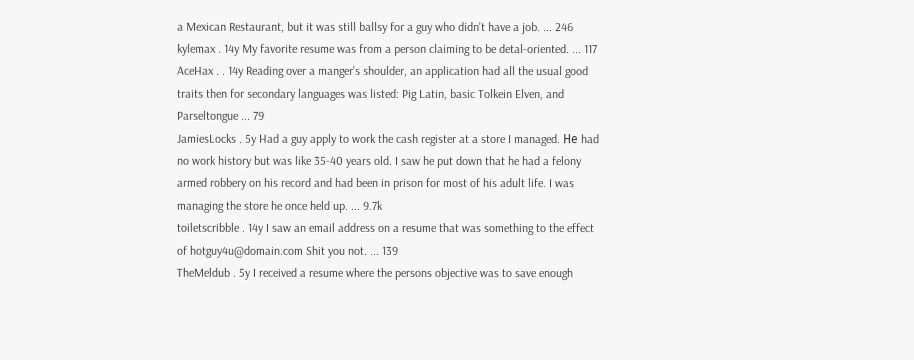a Mexican Restaurant, but it was still ballsy for a guy who didn't have a job. ... 246
kylemax . 14y My favorite resume was from a person claiming to be detal-oriented. ... 117
AceHax . . 14y Reading over a manger's shoulder, an application had all the usual good traits then for secondary languages was listed: Pig Latin, basic Tolkein Elven, and Parseltongue ... 79
JamiesLocks . 5y Had a guy apply to work the cash register at a store I managed. Не had no work history but was like 35-40 years old. I saw he put down that he had a felony armed robbery on his record and had been in prison for most of his adult life. I was managing the store he once held up. ... 9.7k
toiletscribble . 14y I saw an email address on a resume that was something to the effect of hotguy4u@domain.com Shit you not. ... 139
TheMeldub . 5y I received a resume where the persons objective was to save enough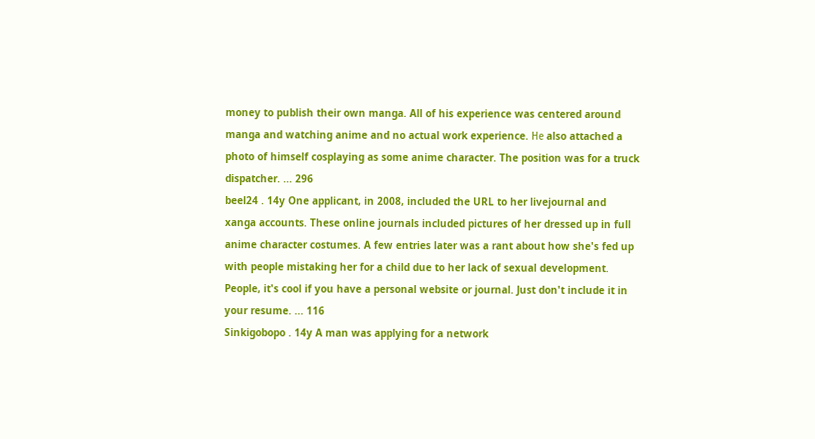money to publish their own manga. All of his experience was centered around manga and watching anime and no actual work experience. Не also attached a photo of himself cosplaying as some anime character. The position was for a truck dispatcher. ... 296
beel24 . 14y One applicant, in 2008, included the URL to her livejournal and xanga accounts. These online journals included pictures of her dressed up in full anime character costumes. A few entries later was a rant about how she's fed up with people mistaking her for a child due to her lack of sexual development. People, it's cool if you have a personal website or journal. Just don't include it in your resume. ... 116
Sinkigobopo . 14y A man was applying for a network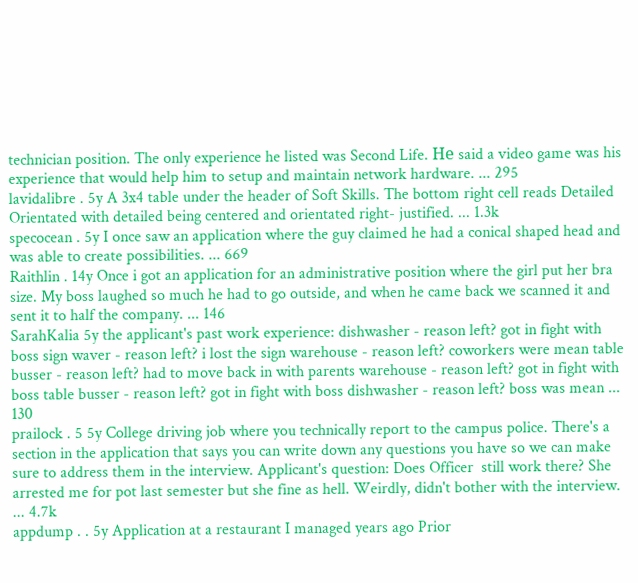technician position. The only experience he listed was Second Life. Не said a video game was his experience that would help him to setup and maintain network hardware. ... 295
lavidalibre . 5y A 3x4 table under the header of Soft Skills. The bottom right cell reads Detailed Orientated with detailed being centered and orientated right- justified. ... 1.3k
specocean . 5y I once saw an application where the guy claimed he had a conical shaped head and was able to create possibilities. ... 669
Raithlin . 14y Once i got an application for an administrative position where the girl put her bra size. My boss laughed so much he had to go outside, and when he came back we scanned it and sent it to half the company. ... 146
SarahKalia 5y the applicant's past work experience: dishwasher - reason left? got in fight with boss sign waver - reason left? i lost the sign warehouse - reason left? coworkers were mean table busser - reason left? had to move back in with parents warehouse - reason left? got in fight with boss table busser - reason left? got in fight with boss dishwasher - reason left? boss was mean ... 130
prailock . 5 5y College driving job where you technically report to the campus police. There's a section in the application that says you can write down any questions you have so we can make sure to address them in the interview. Applicant's question: Does Officer  still work there? She arrested me for pot last semester but she fine as hell. Weirdly, didn't bother with the interview. ... 4.7k
appdump . . 5y Application at a restaurant I managed years ago Prior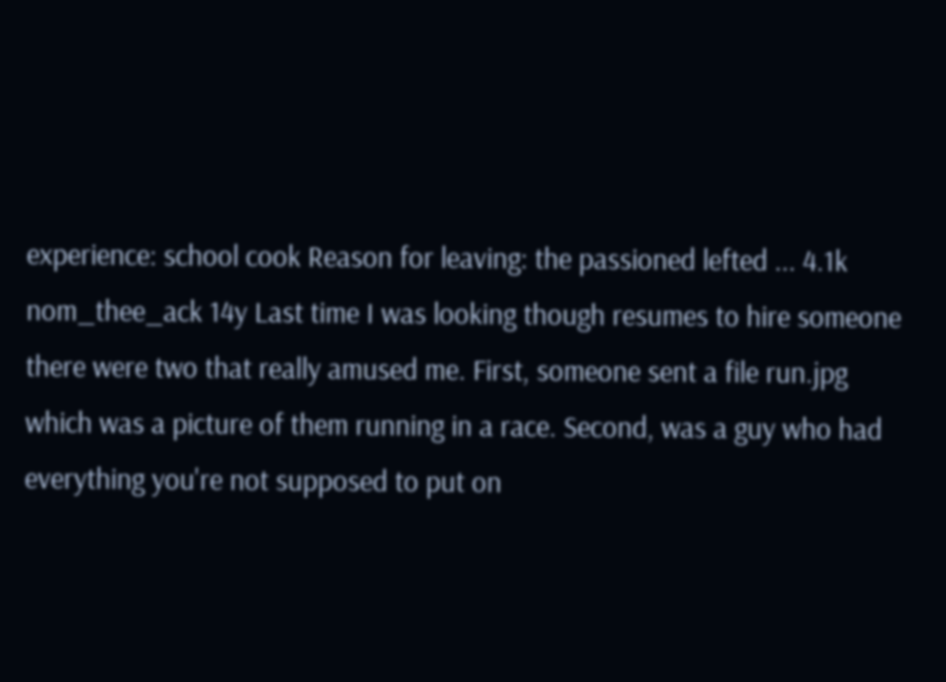experience: school cook Reason for leaving: the passioned lefted ... 4.1k
nom_thee_ack 14y Last time I was looking though resumes to hire someone there were two that really amused me. First, someone sent a file run.jpg which was a picture of them running in a race. Second, was a guy who had everything you're not supposed to put on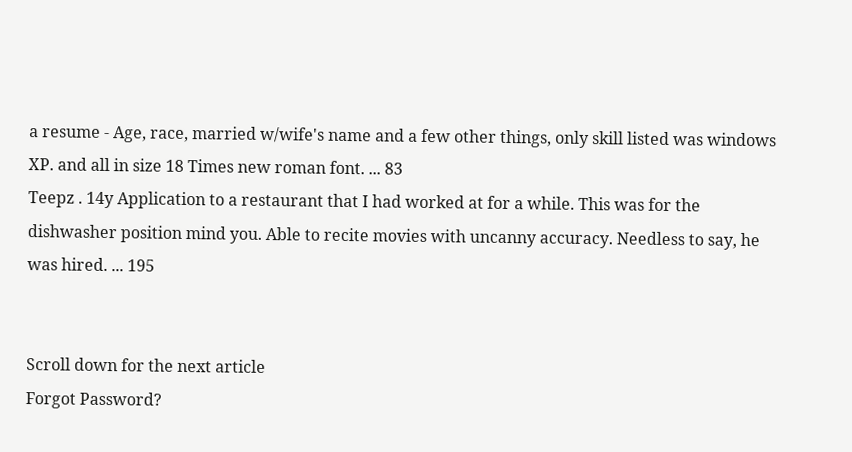a resume - Age, race, married w/wife's name and a few other things, only skill listed was windows XP. and all in size 18 Times new roman font. ... 83
Teepz . 14y Application to a restaurant that I had worked at for a while. This was for the dishwasher position mind you. Able to recite movies with uncanny accuracy. Needless to say, he was hired. ... 195


Scroll down for the next article
Forgot Password?